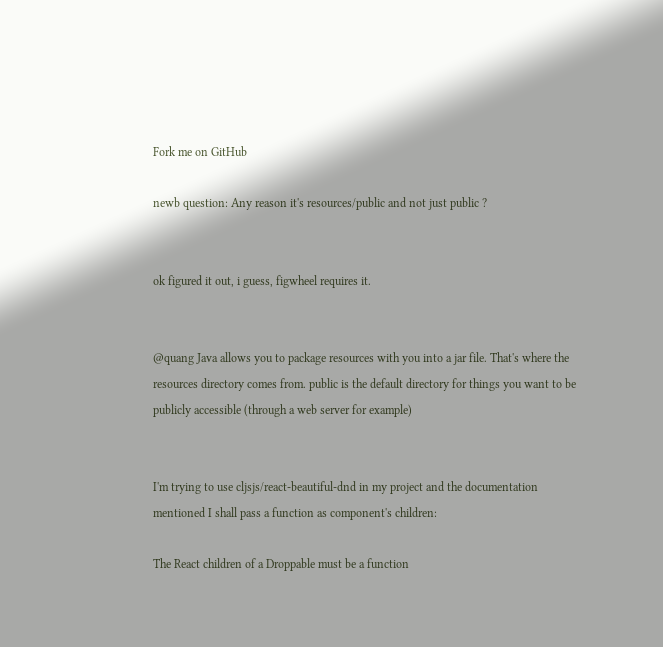Fork me on GitHub

newb question: Any reason it's resources/public and not just public ?


ok figured it out, i guess, figwheel requires it.


@quang Java allows you to package resources with you into a jar file. That's where the resources directory comes from. public is the default directory for things you want to be publicly accessible (through a web server for example)


I'm trying to use cljsjs/react-beautiful-dnd in my project and the documentation mentioned I shall pass a function as component's children:

The React children of a Droppable must be a function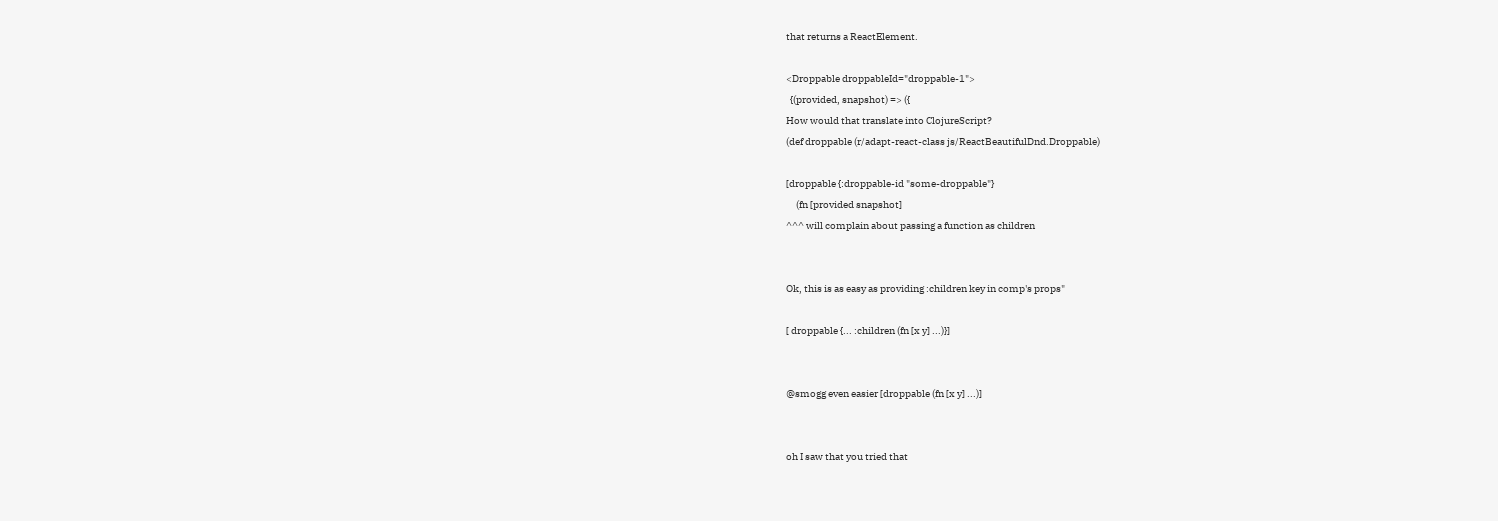that returns a ReactElement.

<Droppable droppableId="droppable-1">
  {(provided, snapshot) => ({
How would that translate into ClojureScript?
(def droppable (r/adapt-react-class js/ReactBeautifulDnd.Droppable)

[droppable {:droppable-id "some-droppable"}
     (fn [provided snapshot]
^^^ will complain about passing a function as children


Ok, this is as easy as providing :children key in comp's props"

[ droppable {... :children (fn [x y] ...)}]


@smogg even easier [droppable (fn [x y] ...)]


oh I saw that you tried that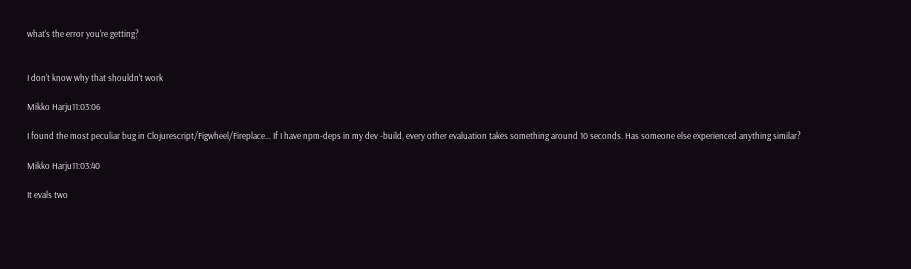what's the error you're getting?


I don't know why that shouldn't work

Mikko Harju11:03:06

I found the most peculiar bug in Clojurescript/Figwheel/Fireplace… If I have npm-deps in my dev -build, every other evaluation takes something around 10 seconds. Has someone else experienced anything similar?

Mikko Harju11:03:40

It evals two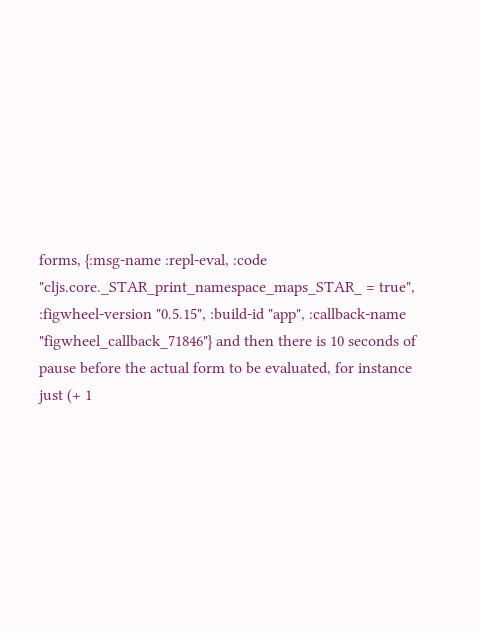forms, {:msg-name :repl-eval, :code "cljs.core._STAR_print_namespace_maps_STAR_ = true", :figwheel-version "0.5.15", :build-id "app", :callback-name "figwheel_callback_71846"} and then there is 10 seconds of pause before the actual form to be evaluated, for instance just (+ 1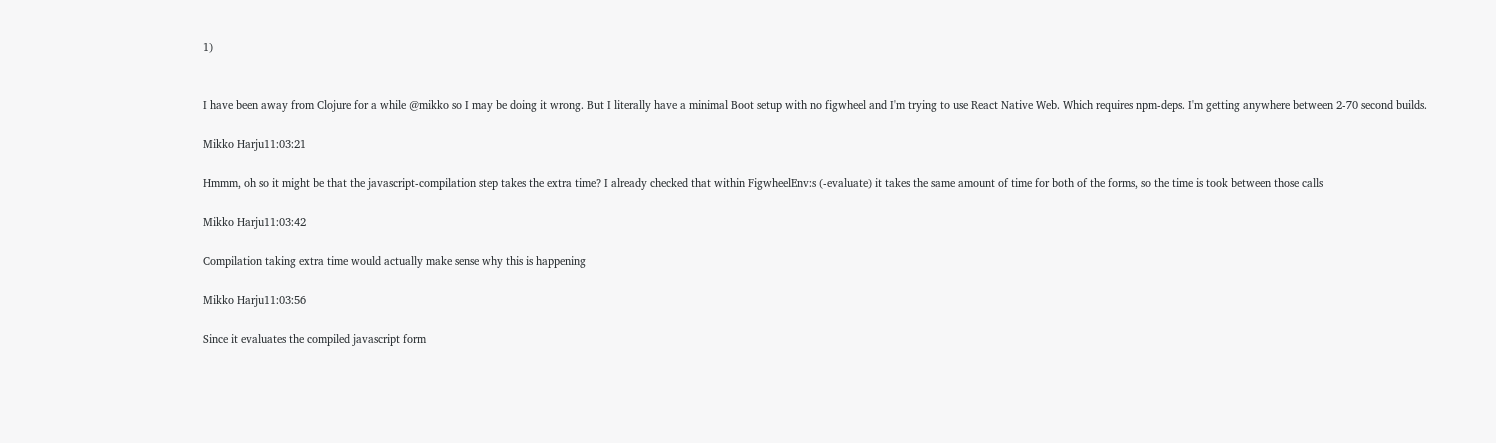1)


I have been away from Clojure for a while @mikko so I may be doing it wrong. But I literally have a minimal Boot setup with no figwheel and I'm trying to use React Native Web. Which requires npm-deps. I'm getting anywhere between 2-70 second builds.

Mikko Harju11:03:21

Hmmm, oh so it might be that the javascript-compilation step takes the extra time? I already checked that within FigwheelEnv:s (-evaluate) it takes the same amount of time for both of the forms, so the time is took between those calls

Mikko Harju11:03:42

Compilation taking extra time would actually make sense why this is happening

Mikko Harju11:03:56

Since it evaluates the compiled javascript form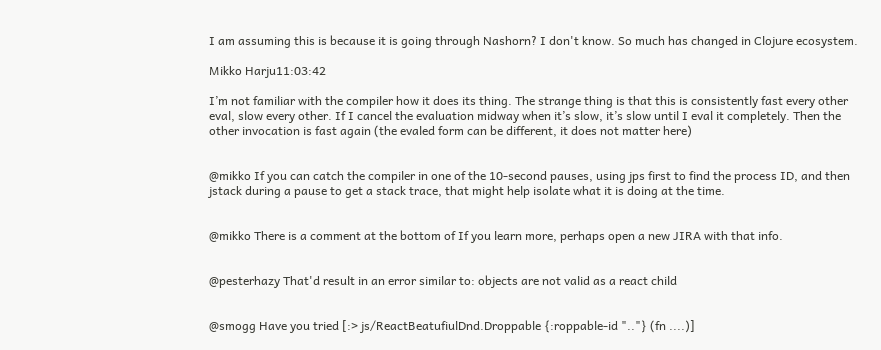I am assuming this is because it is going through Nashorn? I don't know. So much has changed in Clojure ecosystem.

Mikko Harju11:03:42

I’m not familiar with the compiler how it does its thing. The strange thing is that this is consistently fast every other eval, slow every other. If I cancel the evaluation midway when it’s slow, it’s slow until I eval it completely. Then the other invocation is fast again (the evaled form can be different, it does not matter here)


@mikko If you can catch the compiler in one of the 10-second pauses, using jps first to find the process ID, and then jstack during a pause to get a stack trace, that might help isolate what it is doing at the time.


@mikko There is a comment at the bottom of If you learn more, perhaps open a new JIRA with that info.


@pesterhazy That'd result in an error similar to: objects are not valid as a react child


@smogg Have you tried [:> js/ReactBeatufiulDnd.Droppable {:roppable-id ".."} (fn ....)]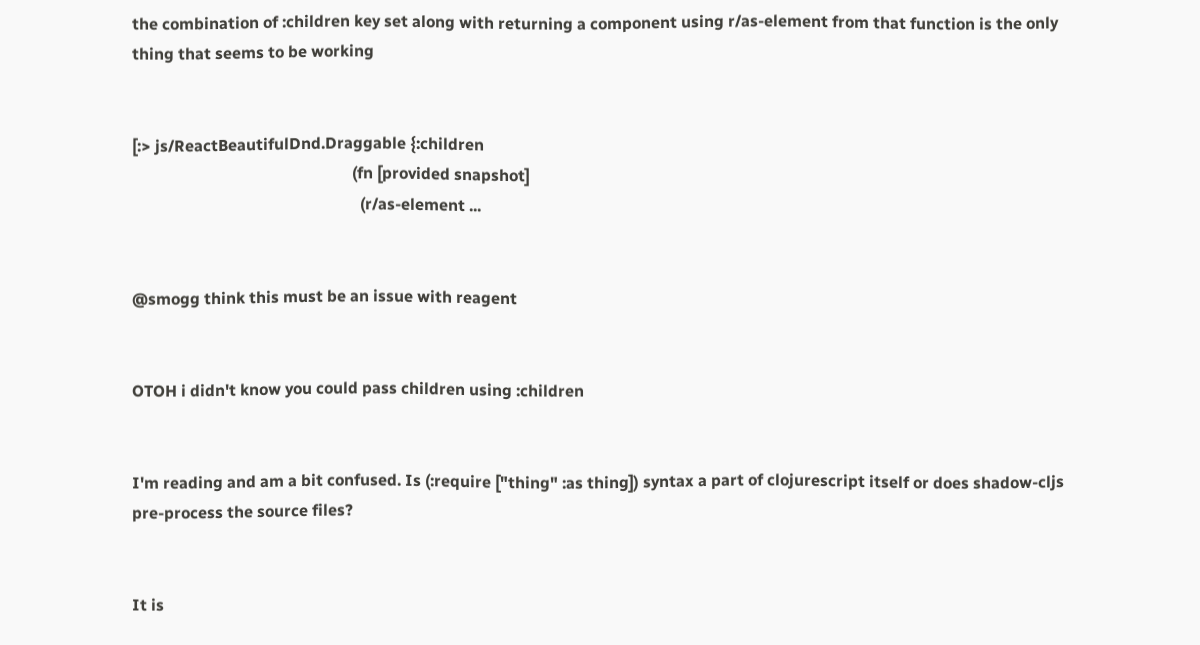the combination of :children key set along with returning a component using r/as-element from that function is the only thing that seems to be working


[:> js/ReactBeautifulDnd.Draggable {:children
                                                       (fn [provided snapshot]
                                                         (r/as-element ...


@smogg think this must be an issue with reagent


OTOH i didn't know you could pass children using :children


I'm reading and am a bit confused. Is (:require ["thing" :as thing]) syntax a part of clojurescript itself or does shadow-cljs pre-process the source files?


It is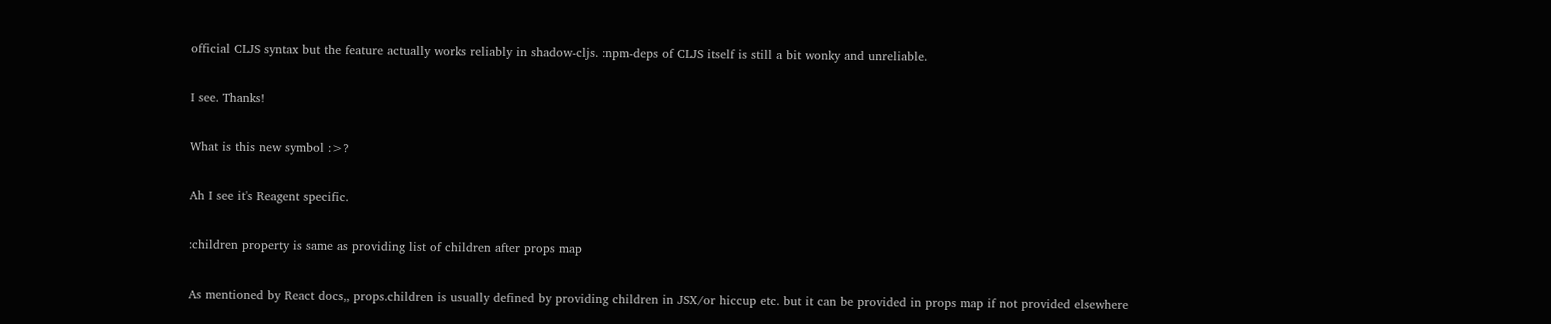official CLJS syntax but the feature actually works reliably in shadow-cljs. :npm-deps of CLJS itself is still a bit wonky and unreliable.


I see. Thanks!


What is this new symbol :>?


Ah I see it's Reagent specific.


:children property is same as providing list of children after props map


As mentioned by React docs,, props.children is usually defined by providing children in JSX/or hiccup etc. but it can be provided in props map if not provided elsewhere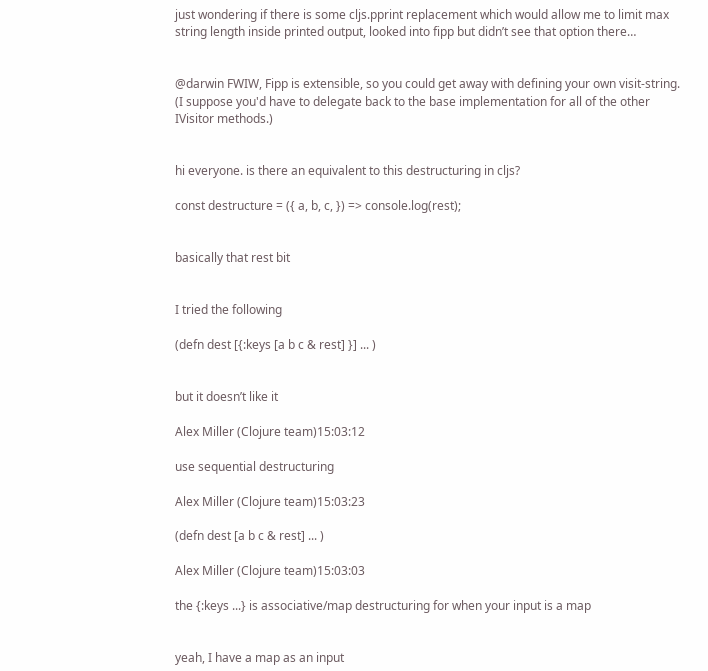just wondering if there is some cljs.pprint replacement which would allow me to limit max string length inside printed output, looked into fipp but didn’t see that option there…


@darwin FWIW, Fipp is extensible, so you could get away with defining your own visit-string. (I suppose you'd have to delegate back to the base implementation for all of the other IVisitor methods.)


hi everyone. is there an equivalent to this destructuring in cljs?

const destructure = ({ a, b, c, }) => console.log(rest);


basically that rest bit


I tried the following

(defn dest [{:keys [a b c & rest] }] ... )


but it doesn’t like it

Alex Miller (Clojure team)15:03:12

use sequential destructuring

Alex Miller (Clojure team)15:03:23

(defn dest [a b c & rest] ... )

Alex Miller (Clojure team)15:03:03

the {:keys ...} is associative/map destructuring for when your input is a map


yeah, I have a map as an input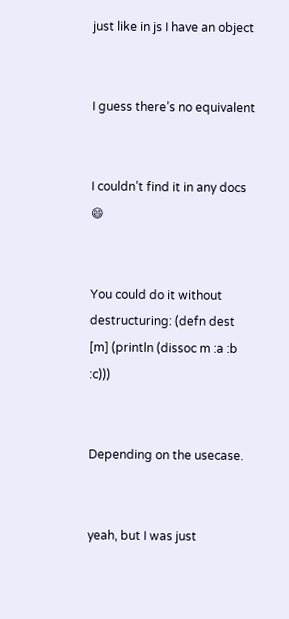just like in js I have an object


I guess there’s no equivalent


I couldn’t find it in any docs 😄


You could do it without destructuring: (defn dest [m] (println (dissoc m :a :b :c)))


Depending on the usecase.


yeah, but I was just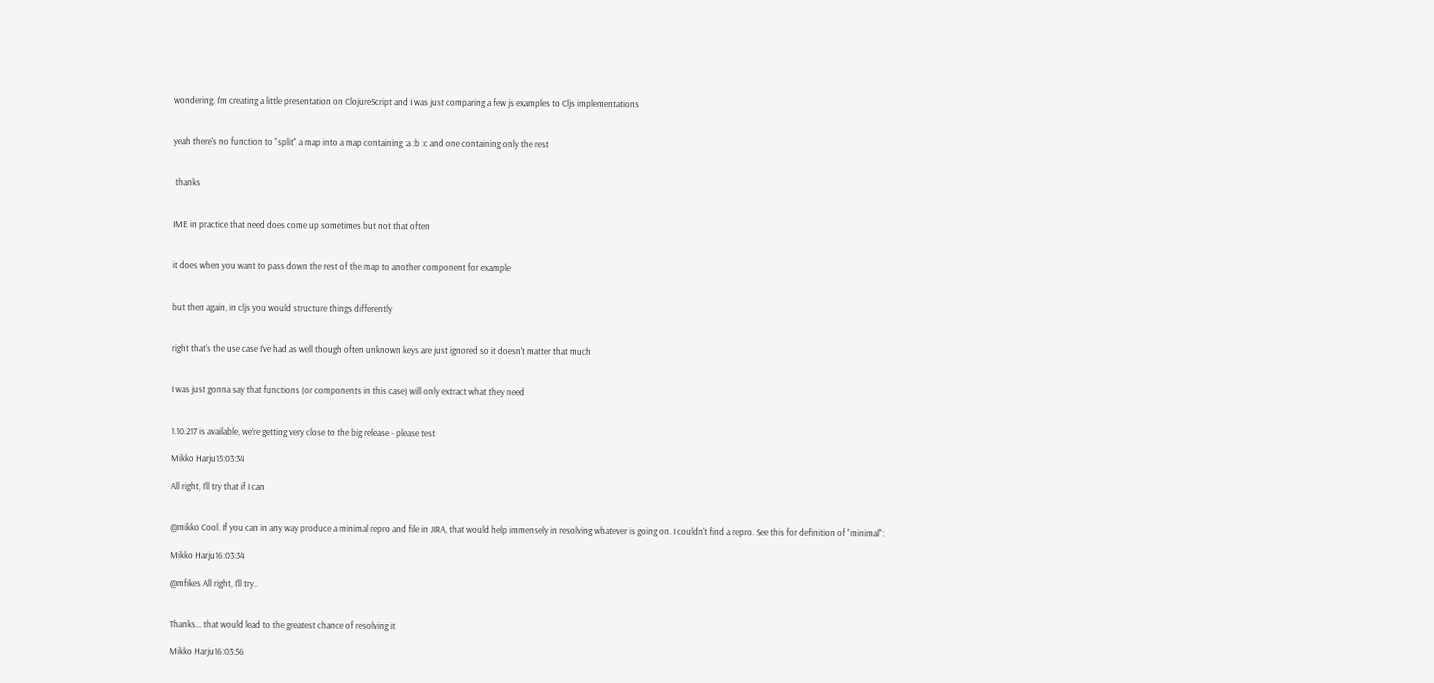wondering. I’m creating a little presentation on ClojureScript and I was just comparing a few js examples to Cljs implementations


yeah there's no function to "split" a map into a map containing :a :b :c and one containing only the rest


 thanks


IME in practice that need does come up sometimes but not that often


it does when you want to pass down the rest of the map to another component for example


but then again, in cljs you would structure things differently


right that's the use case I've had as well though often unknown keys are just ignored so it doesn't matter that much


I was just gonna say that functions (or components in this case) will only extract what they need


1.10.217 is available, we’re getting very close to the big release - please test

Mikko Harju15:03:34

All right, I’ll try that if I can


@mikko Cool. If you can in any way produce a minimal repro and file in JIRA, that would help immensely in resolving whatever is going on. I couldn't find a repro. See this for definition of "minimal":

Mikko Harju16:03:34

@mfikes All right, I’ll try..


Thanks... that would lead to the greatest chance of resolving it

Mikko Harju16:03:56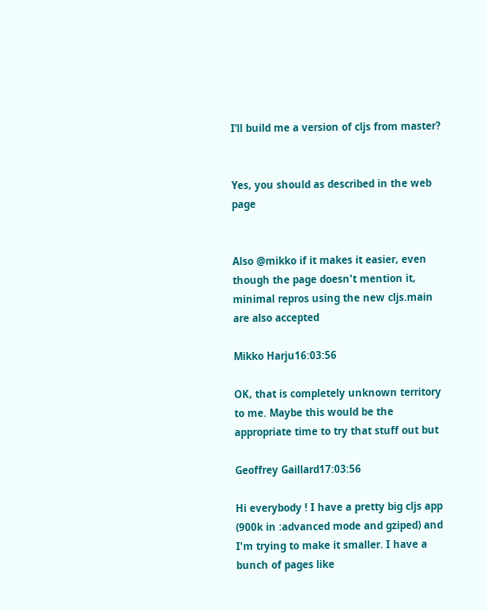I’ll build me a version of cljs from master?


Yes, you should as described in the web page


Also @mikko if it makes it easier, even though the page doesn't mention it, minimal repros using the new cljs.main are also accepted

Mikko Harju16:03:56

OK, that is completely unknown territory to me. Maybe this would be the appropriate time to try that stuff out but

Geoffrey Gaillard17:03:56

Hi everybody ! I have a pretty big cljs app (900k in :advanced mode and gziped) and I'm trying to make it smaller. I have a bunch of pages like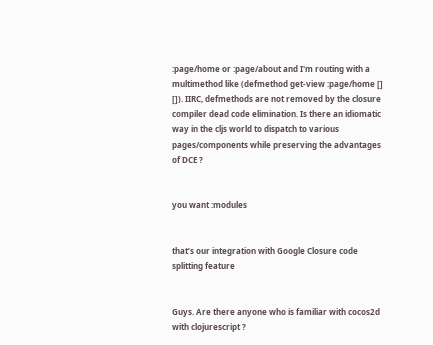:page/home or :page/about and I'm routing with a multimethod like (defmethod get-view :page/home [] []). IIRC, defmethods are not removed by the closure compiler dead code elimination. Is there an idiomatic way in the cljs world to dispatch to various pages/components while preserving the advantages of DCE ?


you want :modules


that’s our integration with Google Closure code splitting feature


Guys. Are there anyone who is familiar with cocos2d with clojurescript ?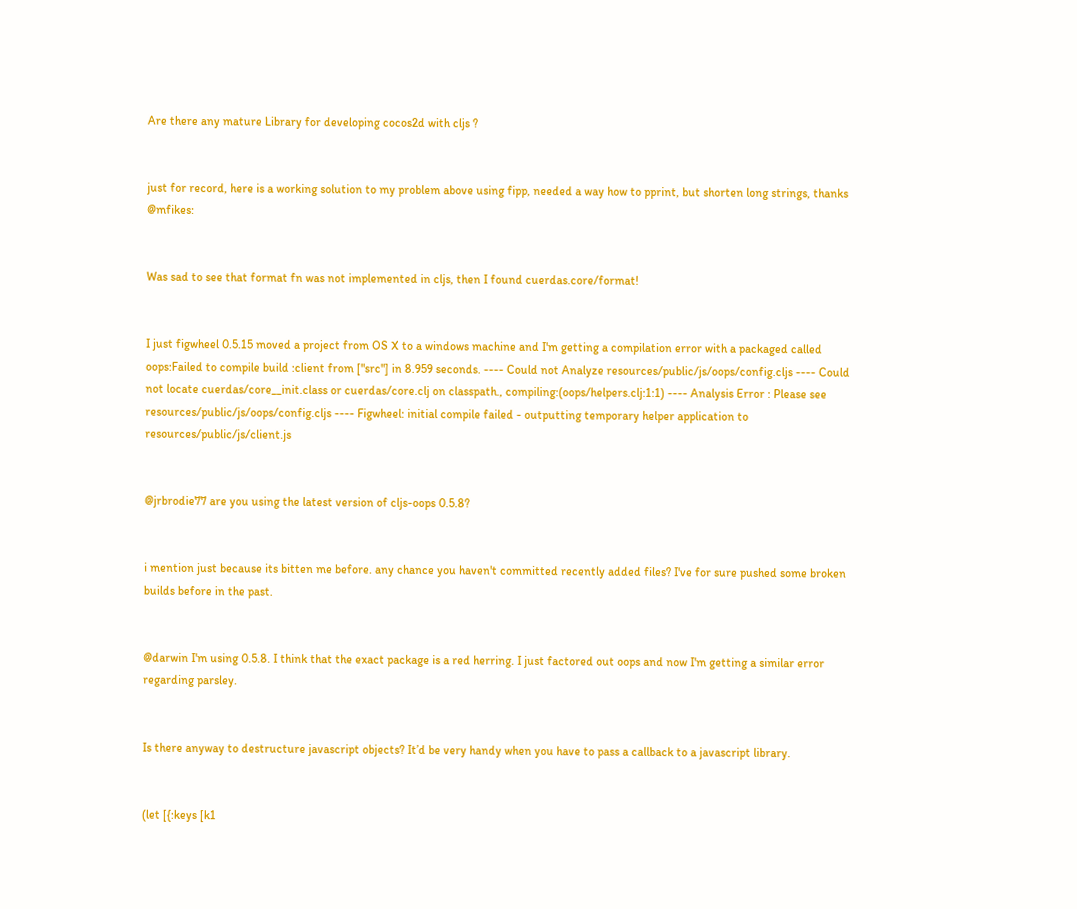Are there any mature Library for developing cocos2d with cljs ?


just for record, here is a working solution to my problem above using fipp, needed a way how to pprint, but shorten long strings, thanks @mfikes:


Was sad to see that format fn was not implemented in cljs, then I found cuerdas.core/format!


I just figwheel 0.5.15 moved a project from OS X to a windows machine and I'm getting a compilation error with a packaged called oops:Failed to compile build :client from ["src"] in 8.959 seconds. ---- Could not Analyze resources/public/js/oops/config.cljs ---- Could not locate cuerdas/core__init.class or cuerdas/core.clj on classpath., compiling:(oops/helpers.clj:1:1) ---- Analysis Error : Please see resources/public/js/oops/config.cljs ---- Figwheel: initial compile failed - outputting temporary helper application to resources/public/js/client.js


@jrbrodie77 are you using the latest version of cljs-oops 0.5.8?


i mention just because its bitten me before. any chance you haven't committed recently added files? I've for sure pushed some broken builds before in the past.


@darwin I'm using 0.5.8. I think that the exact package is a red herring. I just factored out oops and now I'm getting a similar error regarding parsley.


Is there anyway to destructure javascript objects? It’d be very handy when you have to pass a callback to a javascript library.


(let [{:keys [k1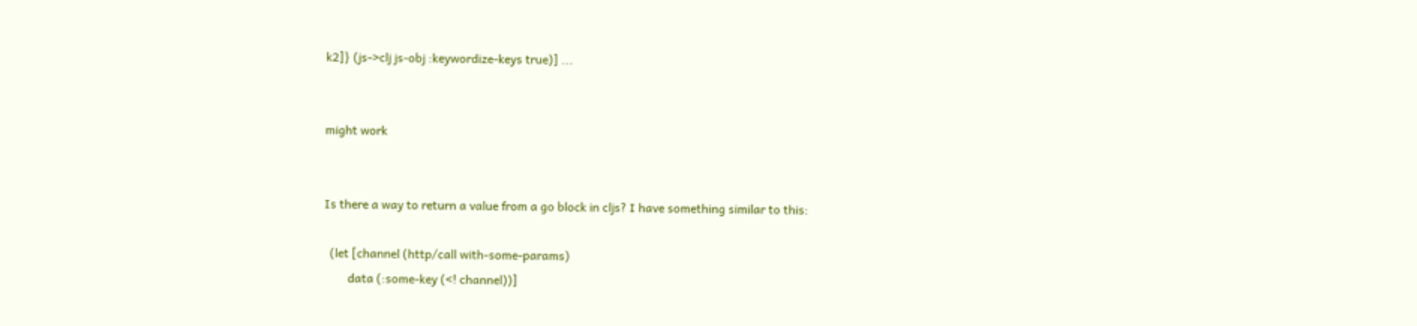k2]} (js->clj js-obj :keywordize-keys true)] ...


might work


Is there a way to return a value from a go block in cljs? I have something similar to this:

  (let [channel (http/call with-some-params)
        data (:some-key (<! channel))]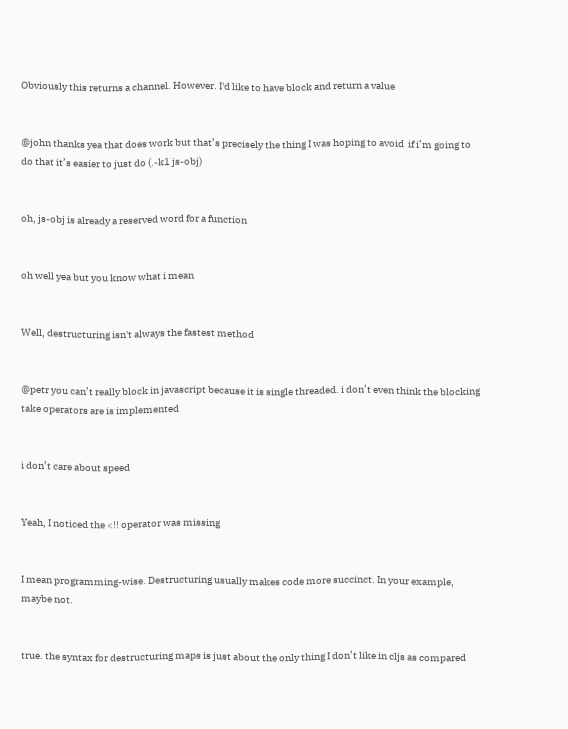Obviously this returns a channel. However. I'd like to have block and return a value


@john thanks yea that does work but that’s precisely the thing I was hoping to avoid  if i’m going to do that it’s easier to just do (.-k1 js-obj)


oh, js-obj is already a reserved word for a function


oh well yea but you know what i mean


Well, destructuring isn't always the fastest method


@petr you can’t really block in javascript because it is single threaded. i don’t even think the blocking take operators are is implemented


i don’t care about speed


Yeah, I noticed the <!! operator was missing


I mean programming-wise. Destructuring usually makes code more succinct. In your example, maybe not.


true. the syntax for destructuring maps is just about the only thing I don’t like in cljs as compared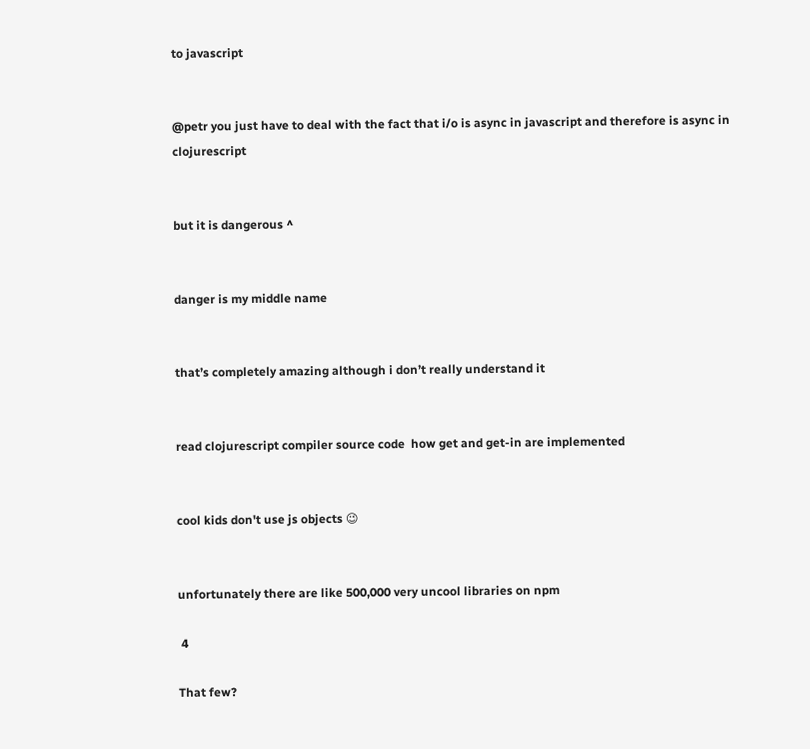to javascript


@petr you just have to deal with the fact that i/o is async in javascript and therefore is async in clojurescript


but it is dangerous ^


danger is my middle name


that’s completely amazing although i don’t really understand it


read clojurescript compiler source code  how get and get-in are implemented


cool kids don't use js objects 😉


unfortunately there are like 500,000 very uncool libraries on npm

 4

That few?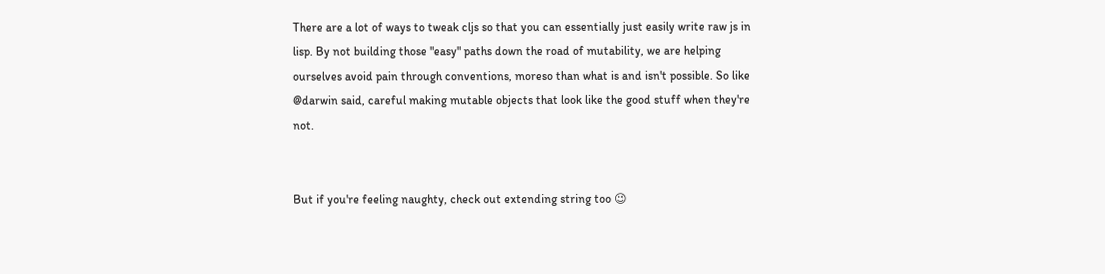There are a lot of ways to tweak cljs so that you can essentially just easily write raw js in lisp. By not building those "easy" paths down the road of mutability, we are helping ourselves avoid pain through conventions, moreso than what is and isn't possible. So like @darwin said, careful making mutable objects that look like the good stuff when they're not.


But if you're feeling naughty, check out extending string too 😉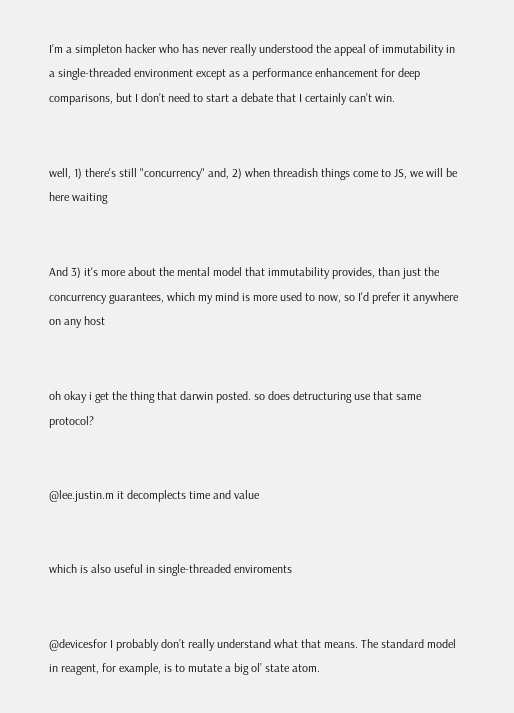I’m a simpleton hacker who has never really understood the appeal of immutability in a single-threaded environment except as a performance enhancement for deep comparisons, but I don’t need to start a debate that I certainly can’t win.


well, 1) there's still "concurrency" and, 2) when threadish things come to JS, we will be here waiting


And 3) it's more about the mental model that immutability provides, than just the concurrency guarantees, which my mind is more used to now, so I'd prefer it anywhere on any host


oh okay i get the thing that darwin posted. so does detructuring use that same protocol?


@lee.justin.m it decomplects time and value


which is also useful in single-threaded enviroments


@devicesfor I probably don’t really understand what that means. The standard model in reagent, for example, is to mutate a big ol’ state atom.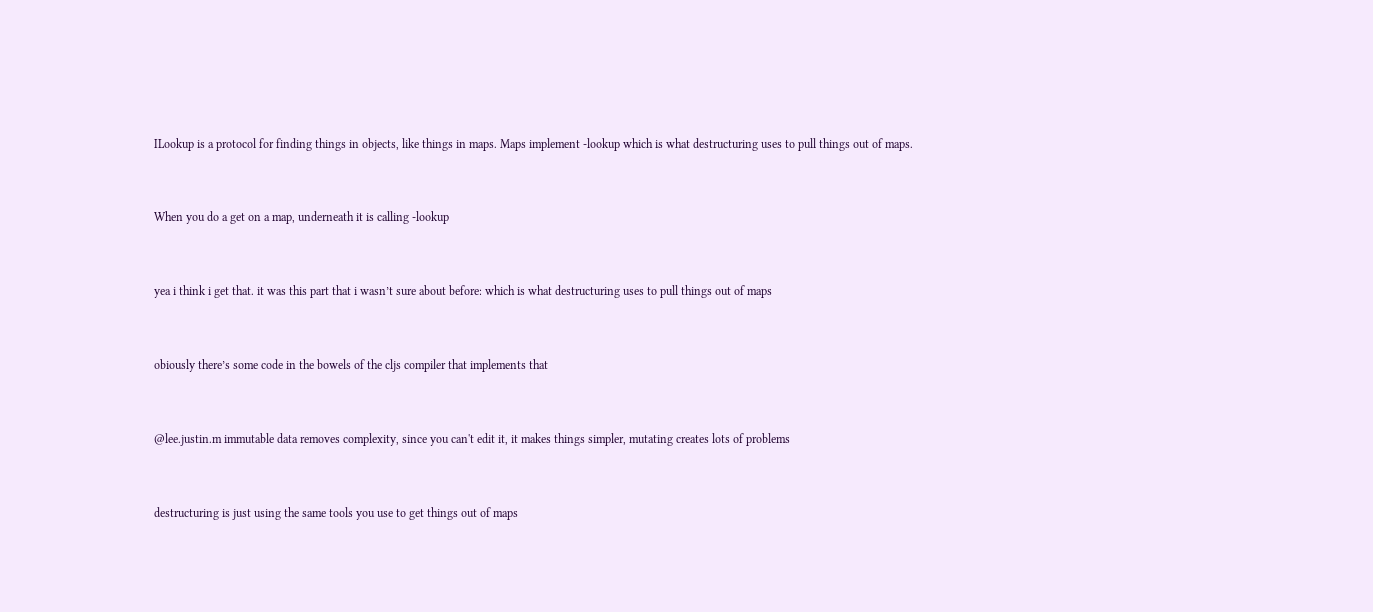ILookup is a protocol for finding things in objects, like things in maps. Maps implement -lookup which is what destructuring uses to pull things out of maps.


When you do a get on a map, underneath it is calling -lookup


yea i think i get that. it was this part that i wasn’t sure about before: which is what destructuring uses to pull things out of maps


obiously there’s some code in the bowels of the cljs compiler that implements that


@lee.justin.m immutable data removes complexity, since you can't edit it, it makes things simpler, mutating creates lots of problems


destructuring is just using the same tools you use to get things out of maps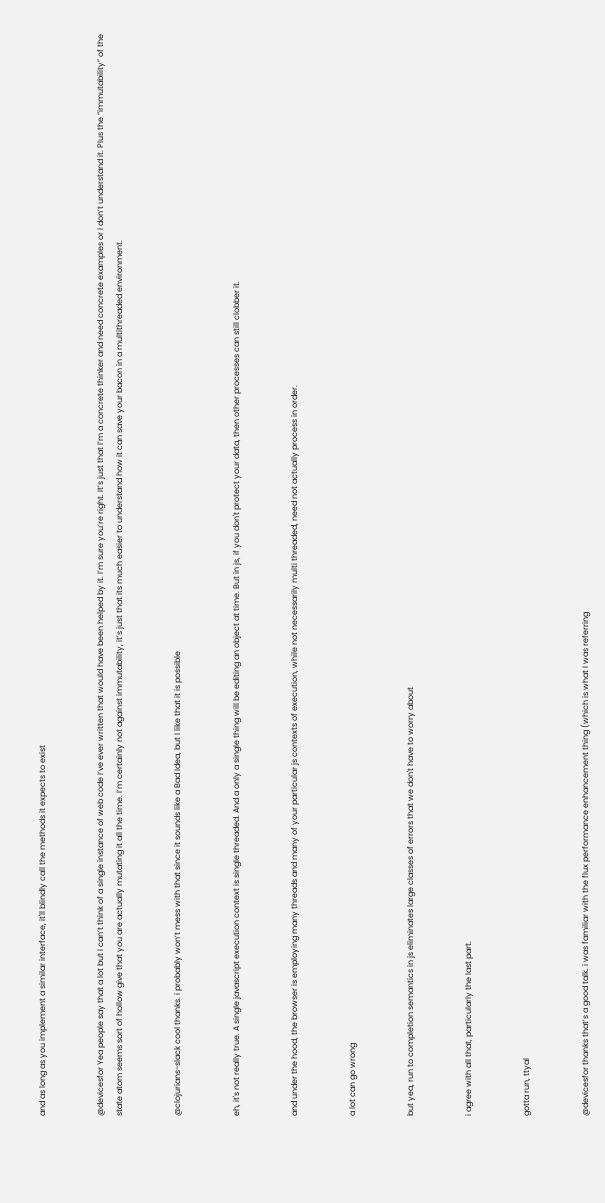and as long as you implement a similar interface, it'll blindly call the methods it expects to exist


@devicesfor Yea people say that a lot but I can’t think of a single instance of web code I’ve ever written that would have been helped by it. I’m sure you’re right. It’s just that I’m a concrete thinker and need concrete examples or I don’t understand it. Plus the “immutability” of the state atom seems sort of hollow give that you are actually mutating it all the time. I’m certainly not against immutability, it’s just that its much easier to understand how it can save your bacon in a multithreaded environment.


@clojurians-slack cool thanks. i probably won’t mess with that since it sounds like a Bad Idea, but I like that it is possible


eh, it's not really true. A single javascript execution context is single threaded. And a only a single thing will be editing an object at time. But in js, if you don't protect your data, then other processes can still clobber it.


and under the hood, the browser is employing many threads and many of your particular js contexts of execution, while not necessarily multi threaded, need not actually process in order.


a lot can go wrong


but yea, run to completion semantics in js eliminates large classes of errors that we don't have to worry about


i agree with all that, particularly the last part.


gotta run, ttyal


@devicesfor thanks that’s a good talk. i was familiar with the flux performance enhancement thing (which is what I was referring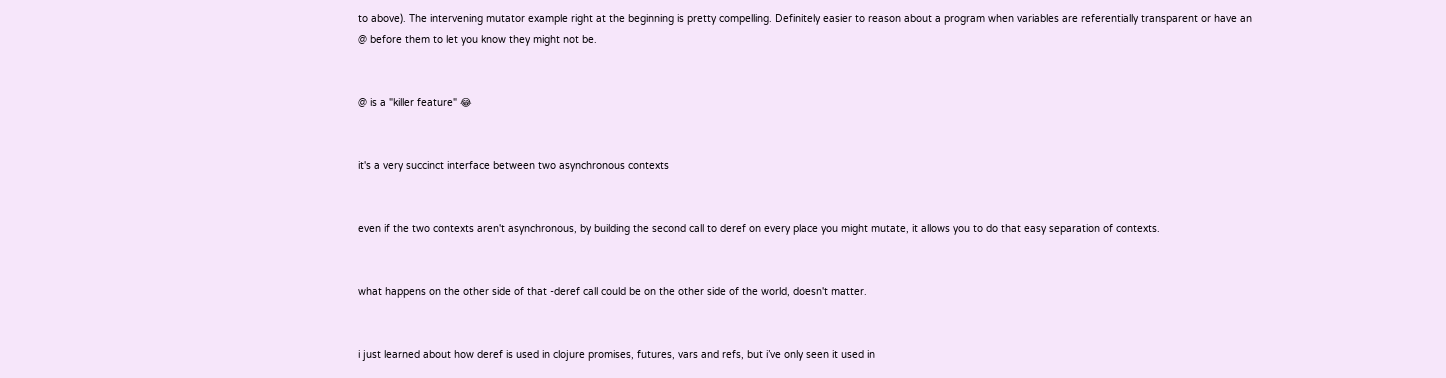to above). The intervening mutator example right at the beginning is pretty compelling. Definitely easier to reason about a program when variables are referentially transparent or have an @ before them to let you know they might not be.


@ is a "killer feature" 😂


it's a very succinct interface between two asynchronous contexts


even if the two contexts aren't asynchronous, by building the second call to deref on every place you might mutate, it allows you to do that easy separation of contexts.


what happens on the other side of that -deref call could be on the other side of the world, doesn't matter.


i just learned about how deref is used in clojure promises, futures, vars and refs, but i’ve only seen it used in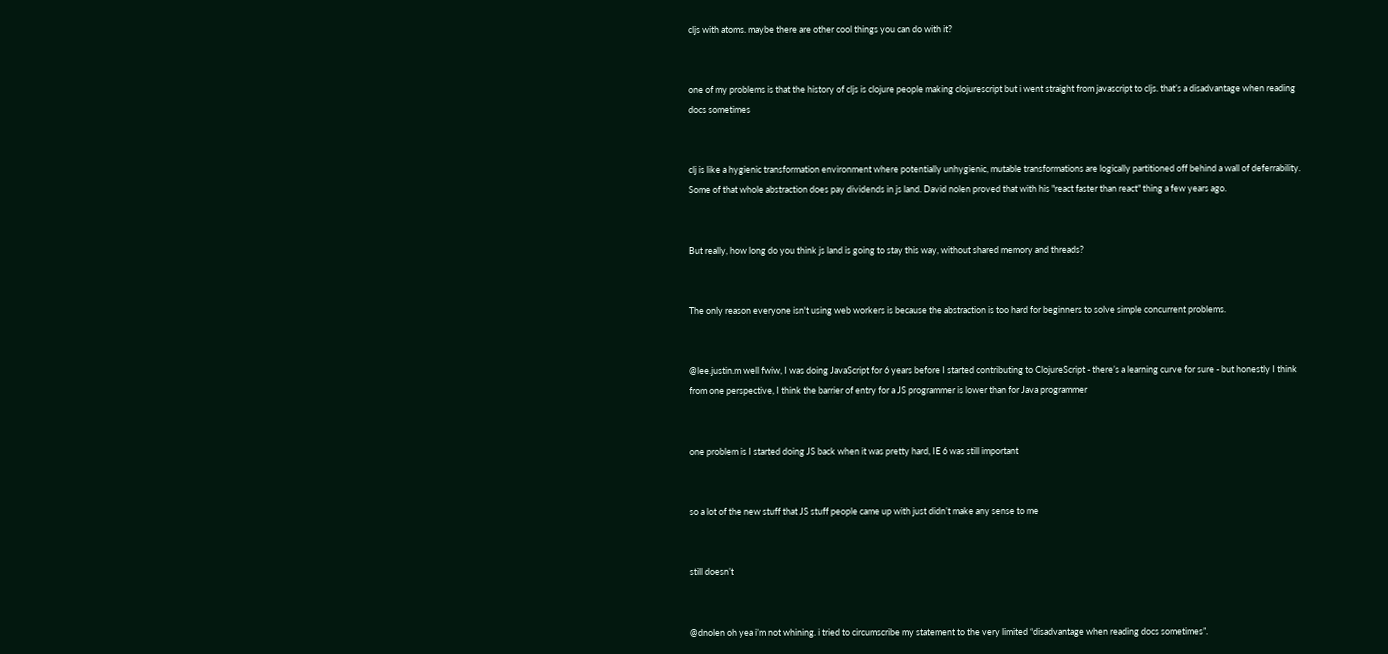cljs with atoms. maybe there are other cool things you can do with it?


one of my problems is that the history of cljs is clojure people making clojurescript but i went straight from javascript to cljs. that’s a disadvantage when reading docs sometimes


clj is like a hygienic transformation environment where potentially unhygienic, mutable transformations are logically partitioned off behind a wall of deferrability. Some of that whole abstraction does pay dividends in js land. David nolen proved that with his "react faster than react" thing a few years ago.


But really, how long do you think js land is going to stay this way, without shared memory and threads?


The only reason everyone isn't using web workers is because the abstraction is too hard for beginners to solve simple concurrent problems.


@lee.justin.m well fwiw, I was doing JavaScript for 6 years before I started contributing to ClojureScript - there’s a learning curve for sure - but honestly I think from one perspective, I think the barrier of entry for a JS programmer is lower than for Java programmer


one problem is I started doing JS back when it was pretty hard, IE 6 was still important


so a lot of the new stuff that JS stuff people came up with just didn’t make any sense to me


still doesn’t


@dnolen oh yea i’m not whining. i tried to circumscribe my statement to the very limited “disadvantage when reading docs sometimes”.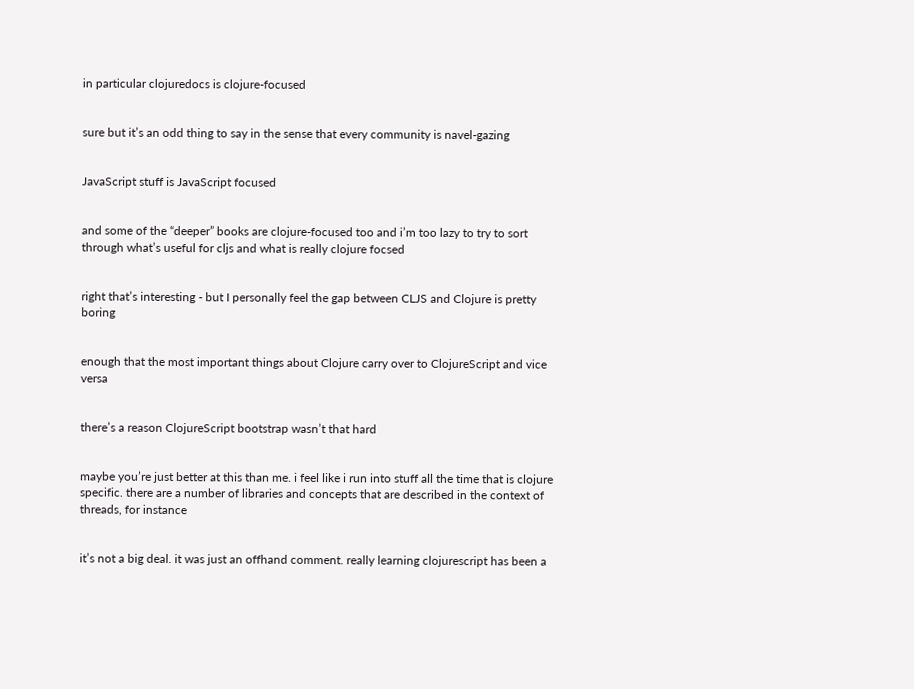in particular clojuredocs is clojure-focused


sure but it’s an odd thing to say in the sense that every community is navel-gazing


JavaScript stuff is JavaScript focused


and some of the “deeper” books are clojure-focused too and i’m too lazy to try to sort through what’s useful for cljs and what is really clojure focsed


right that’s interesting - but I personally feel the gap between CLJS and Clojure is pretty boring


enough that the most important things about Clojure carry over to ClojureScript and vice versa


there’s a reason ClojureScript bootstrap wasn’t that hard


maybe you’re just better at this than me. i feel like i run into stuff all the time that is clojure specific. there are a number of libraries and concepts that are described in the context of threads, for instance


it’s not a big deal. it was just an offhand comment. really learning clojurescript has been a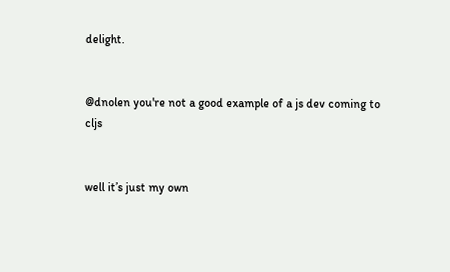delight.


@dnolen you're not a good example of a js dev coming to cljs


well it’s just my own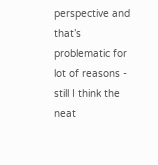perspective and that’s problematic for lot of reasons - still I think the neat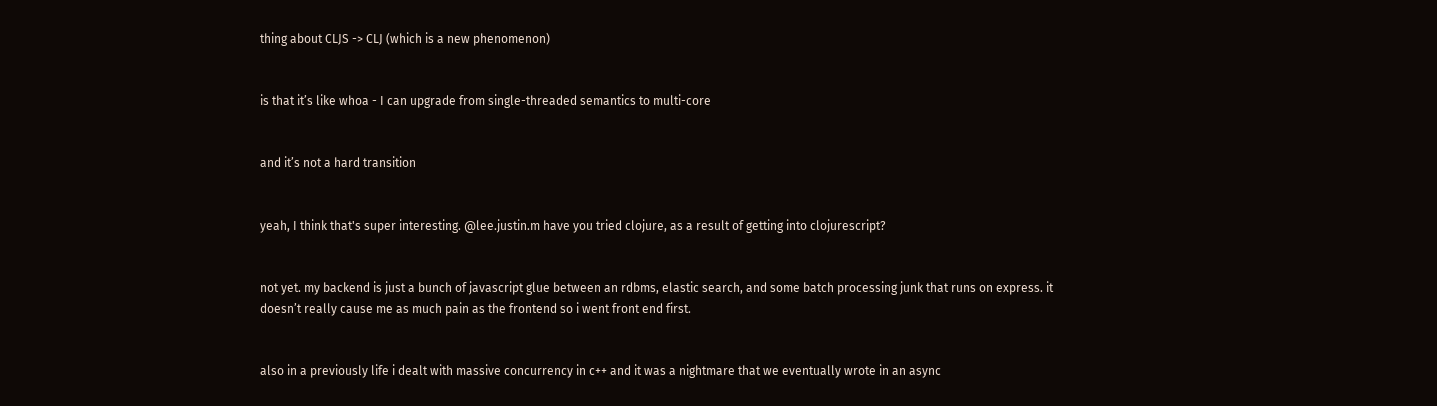thing about CLJS -> CLJ (which is a new phenomenon)


is that it’s like whoa - I can upgrade from single-threaded semantics to multi-core


and it’s not a hard transition


yeah, I think that's super interesting. @lee.justin.m have you tried clojure, as a result of getting into clojurescript?


not yet. my backend is just a bunch of javascript glue between an rdbms, elastic search, and some batch processing junk that runs on express. it doesn’t really cause me as much pain as the frontend so i went front end first.


also in a previously life i dealt with massive concurrency in c++ and it was a nightmare that we eventually wrote in an async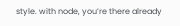style. with node, you’re there already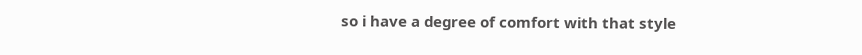so i have a degree of comfort with that style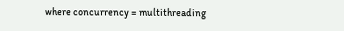where concurrency = multithreading